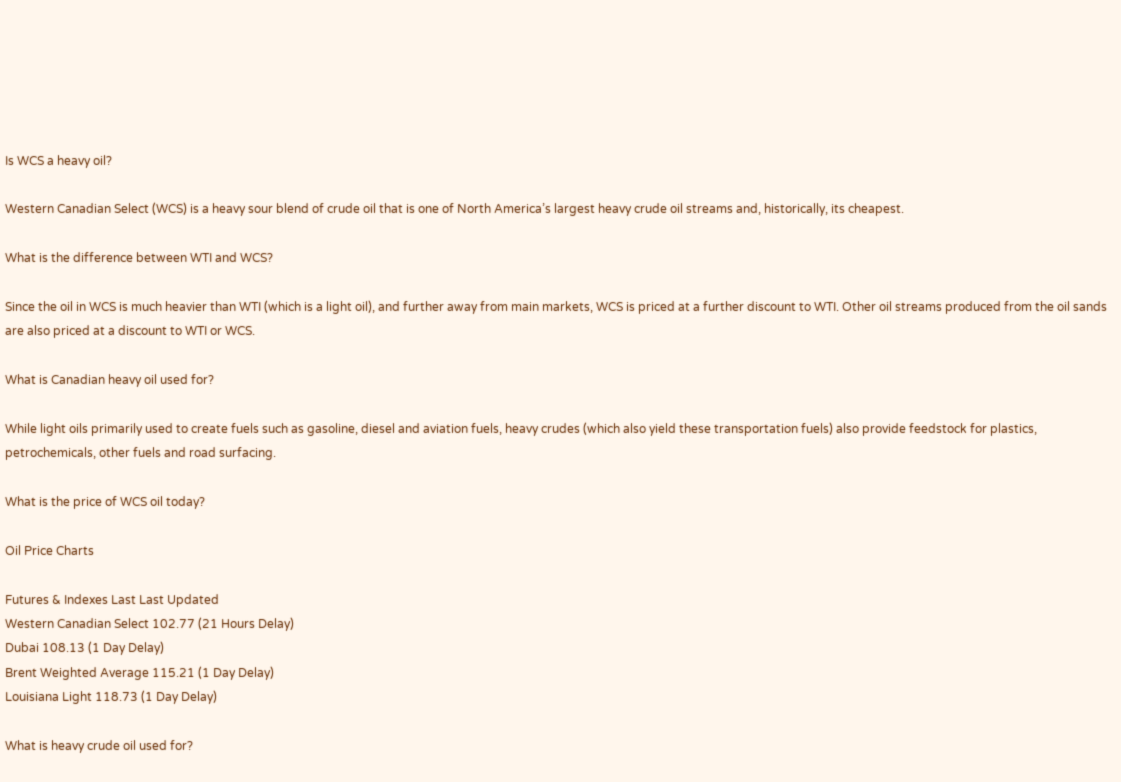Is WCS a heavy oil?

Western Canadian Select (WCS) is a heavy sour blend of crude oil that is one of North America’s largest heavy crude oil streams and, historically, its cheapest.

What is the difference between WTI and WCS?

Since the oil in WCS is much heavier than WTI (which is a light oil), and further away from main markets, WCS is priced at a further discount to WTI. Other oil streams produced from the oil sands are also priced at a discount to WTI or WCS.

What is Canadian heavy oil used for?

While light oils primarily used to create fuels such as gasoline, diesel and aviation fuels, heavy crudes (which also yield these transportation fuels) also provide feedstock for plastics, petrochemicals, other fuels and road surfacing.

What is the price of WCS oil today?

Oil Price Charts

Futures & Indexes Last Last Updated
Western Canadian Select 102.77 (21 Hours Delay)
Dubai 108.13 (1 Day Delay)
Brent Weighted Average 115.21 (1 Day Delay)
Louisiana Light 118.73 (1 Day Delay)

What is heavy crude oil used for?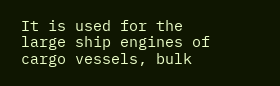It is used for the large ship engines of cargo vessels, bulk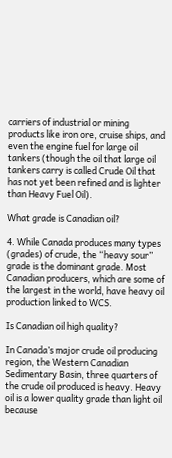carriers of industrial or mining products like iron ore, cruise ships, and even the engine fuel for large oil tankers (though the oil that large oil tankers carry is called Crude Oil that has not yet been refined and is lighter than Heavy Fuel Oil).

What grade is Canadian oil?

4. While Canada produces many types (grades) of crude, the “heavy sour” grade is the dominant grade. Most Canadian producers, which are some of the largest in the world, have heavy oil production linked to WCS.

Is Canadian oil high quality?

In Canada’s major crude oil producing region, the Western Canadian Sedimentary Basin, three quarters of the crude oil produced is heavy. Heavy oil is a lower quality grade than light oil because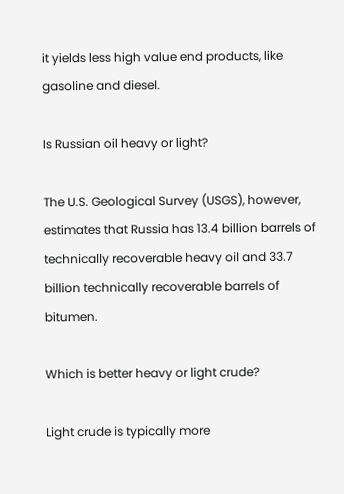it yields less high value end products, like gasoline and diesel.

Is Russian oil heavy or light?

The U.S. Geological Survey (USGS), however, estimates that Russia has 13.4 billion barrels of technically recoverable heavy oil and 33.7 billion technically recoverable barrels of bitumen.

Which is better heavy or light crude?

Light crude is typically more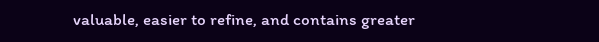valuable, easier to refine, and contains greater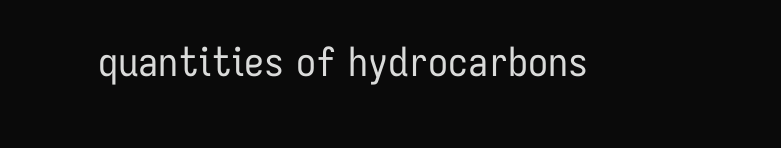quantities of hydrocarbons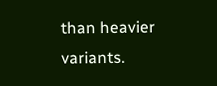than heavier variants.